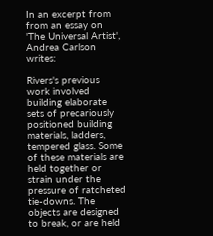In an excerpt from from an essay on 'The Universal Artist', Andrea Carlson writes:

Rivers's previous work involved building elaborate sets of precariously positioned building materials, ladders, tempered glass. Some of these materials are held together or strain under the pressure of ratcheted tie-downs. The objects are designed to break, or are held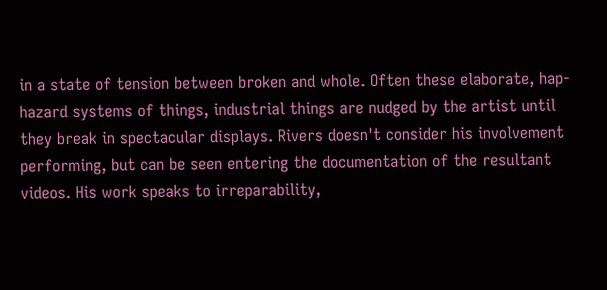in a state of tension between broken and whole. Often these elaborate, hap-hazard systems of things, industrial things are nudged by the artist until they break in spectacular displays. Rivers doesn't consider his involvement performing, but can be seen entering the documentation of the resultant videos. His work speaks to irreparability,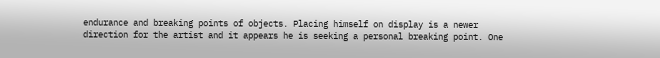endurance and breaking points of objects. Placing himself on display is a newer direction for the artist and it appears he is seeking a personal breaking point. One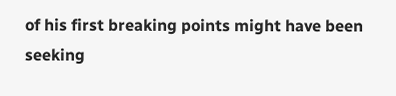of his first breaking points might have been seeking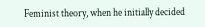Feminist theory, when he initially decided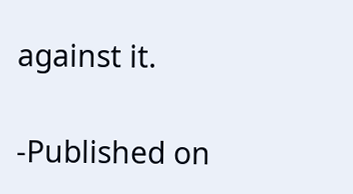against it.

-Published on